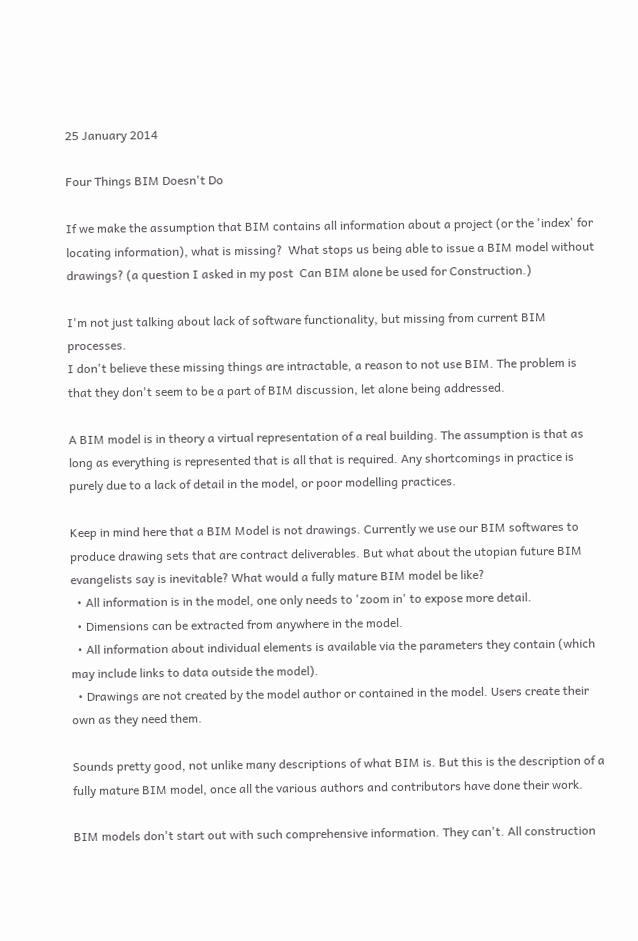25 January 2014

Four Things BIM Doesn't Do

If we make the assumption that BIM contains all information about a project (or the 'index' for locating information), what is missing?  What stops us being able to issue a BIM model without drawings? (a question I asked in my post  Can BIM alone be used for Construction.)

I'm not just talking about lack of software functionality, but missing from current BIM processes.
I don't believe these missing things are intractable, a reason to not use BIM. The problem is that they don't seem to be a part of BIM discussion, let alone being addressed.

A BIM model is in theory a virtual representation of a real building. The assumption is that as long as everything is represented that is all that is required. Any shortcomings in practice is purely due to a lack of detail in the model, or poor modelling practices.

Keep in mind here that a BIM Model is not drawings. Currently we use our BIM softwares to produce drawing sets that are contract deliverables. But what about the utopian future BIM evangelists say is inevitable? What would a fully mature BIM model be like?
  • All information is in the model, one only needs to 'zoom in' to expose more detail.
  • Dimensions can be extracted from anywhere in the model.
  • All information about individual elements is available via the parameters they contain (which may include links to data outside the model).
  • Drawings are not created by the model author or contained in the model. Users create their own as they need them.

Sounds pretty good, not unlike many descriptions of what BIM is. But this is the description of a fully mature BIM model, once all the various authors and contributors have done their work.

BIM models don't start out with such comprehensive information. They can't. All construction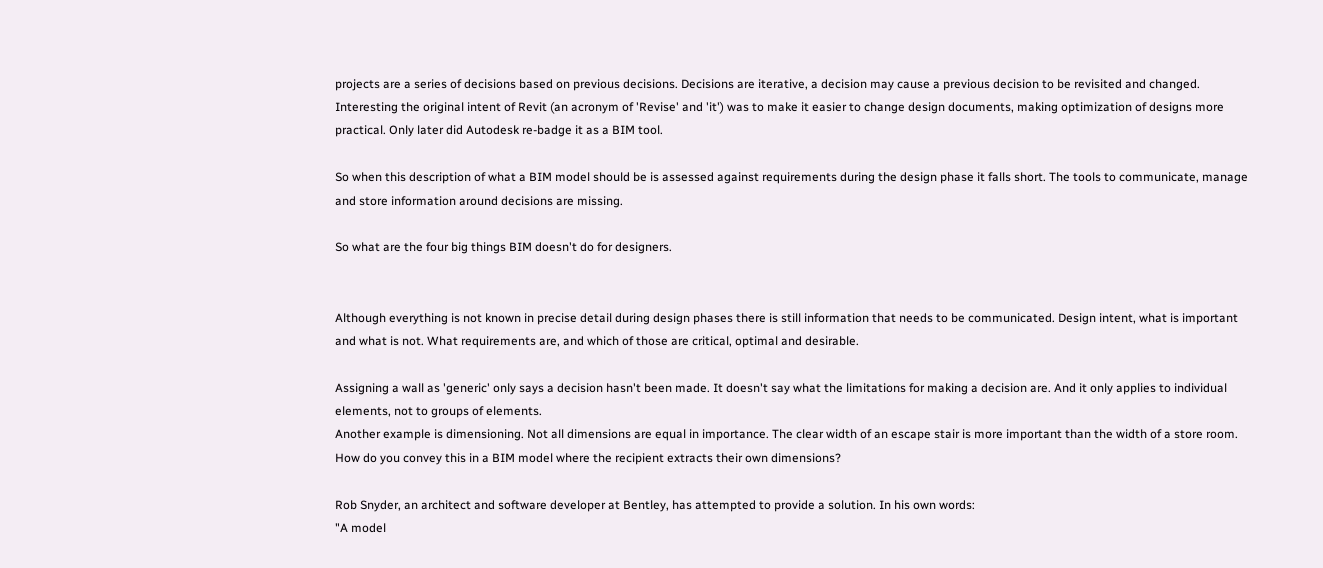projects are a series of decisions based on previous decisions. Decisions are iterative, a decision may cause a previous decision to be revisited and changed. Interesting the original intent of Revit (an acronym of 'Revise' and 'it') was to make it easier to change design documents, making optimization of designs more practical. Only later did Autodesk re-badge it as a BIM tool.

So when this description of what a BIM model should be is assessed against requirements during the design phase it falls short. The tools to communicate, manage and store information around decisions are missing.

So what are the four big things BIM doesn't do for designers.


Although everything is not known in precise detail during design phases there is still information that needs to be communicated. Design intent, what is important and what is not. What requirements are, and which of those are critical, optimal and desirable.

Assigning a wall as 'generic' only says a decision hasn't been made. It doesn't say what the limitations for making a decision are. And it only applies to individual elements, not to groups of elements.
Another example is dimensioning. Not all dimensions are equal in importance. The clear width of an escape stair is more important than the width of a store room. How do you convey this in a BIM model where the recipient extracts their own dimensions?

Rob Snyder, an architect and software developer at Bentley, has attempted to provide a solution. In his own words:
"A model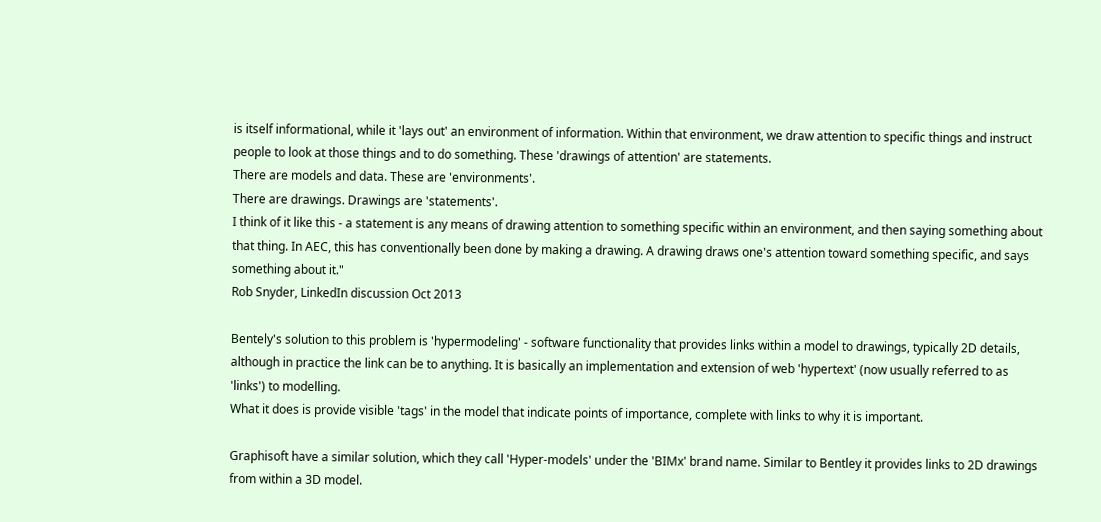is itself informational, while it 'lays out' an environment of information. Within that environment, we draw attention to specific things and instruct people to look at those things and to do something. These 'drawings of attention' are statements.
There are models and data. These are 'environments'.
There are drawings. Drawings are 'statements'.
I think of it like this - a statement is any means of drawing attention to something specific within an environment, and then saying something about that thing. In AEC, this has conventionally been done by making a drawing. A drawing draws one's attention toward something specific, and says something about it."
Rob Snyder, LinkedIn discussion Oct 2013

Bentely's solution to this problem is 'hypermodeling' - software functionality that provides links within a model to drawings, typically 2D details, although in practice the link can be to anything. It is basically an implementation and extension of web 'hypertext' (now usually referred to as 'links') to modelling.
What it does is provide visible 'tags' in the model that indicate points of importance, complete with links to why it is important.

Graphisoft have a similar solution, which they call 'Hyper-models' under the 'BIMx' brand name. Similar to Bentley it provides links to 2D drawings from within a 3D model.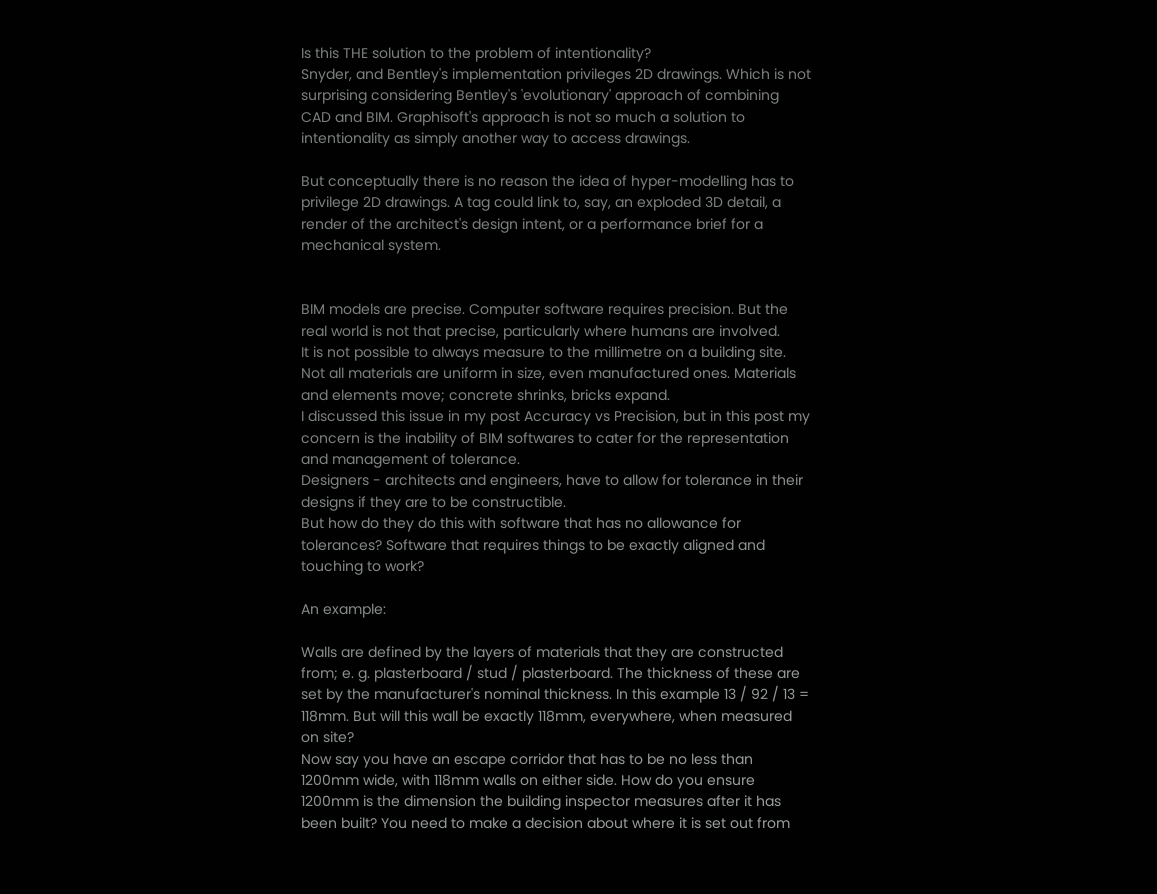Is this THE solution to the problem of intentionality?
Snyder, and Bentley's implementation privileges 2D drawings. Which is not surprising considering Bentley's 'evolutionary' approach of combining CAD and BIM. Graphisoft's approach is not so much a solution to intentionality as simply another way to access drawings.

But conceptually there is no reason the idea of hyper-modelling has to privilege 2D drawings. A tag could link to, say, an exploded 3D detail, a render of the architect's design intent, or a performance brief for a mechanical system.


BIM models are precise. Computer software requires precision. But the real world is not that precise, particularly where humans are involved.
It is not possible to always measure to the millimetre on a building site. Not all materials are uniform in size, even manufactured ones. Materials and elements move; concrete shrinks, bricks expand.
I discussed this issue in my post Accuracy vs Precision, but in this post my concern is the inability of BIM softwares to cater for the representation and management of tolerance.
Designers - architects and engineers, have to allow for tolerance in their designs if they are to be constructible.
But how do they do this with software that has no allowance for tolerances? Software that requires things to be exactly aligned and touching to work?

An example:

Walls are defined by the layers of materials that they are constructed from; e. g. plasterboard / stud / plasterboard. The thickness of these are set by the manufacturer's nominal thickness. In this example 13 / 92 / 13 = 118mm. But will this wall be exactly 118mm, everywhere, when measured on site?
Now say you have an escape corridor that has to be no less than 1200mm wide, with 118mm walls on either side. How do you ensure 1200mm is the dimension the building inspector measures after it has been built? You need to make a decision about where it is set out from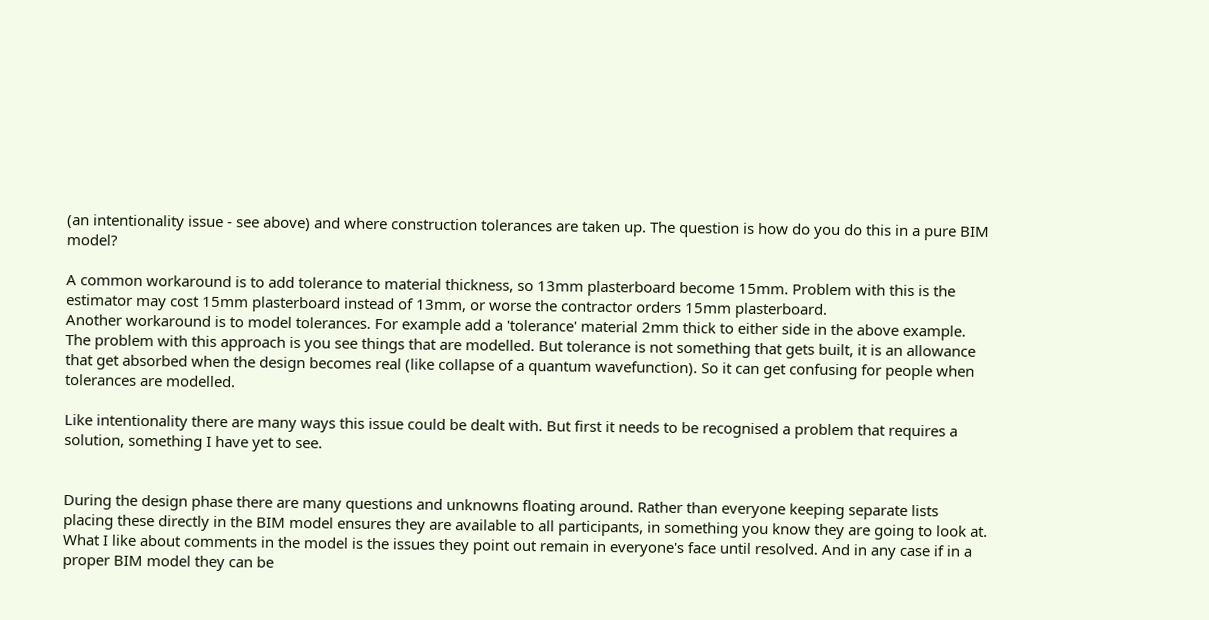(an intentionality issue - see above) and where construction tolerances are taken up. The question is how do you do this in a pure BIM model?

A common workaround is to add tolerance to material thickness, so 13mm plasterboard become 15mm. Problem with this is the estimator may cost 15mm plasterboard instead of 13mm, or worse the contractor orders 15mm plasterboard.
Another workaround is to model tolerances. For example add a 'tolerance' material 2mm thick to either side in the above example. The problem with this approach is you see things that are modelled. But tolerance is not something that gets built, it is an allowance that get absorbed when the design becomes real (like collapse of a quantum wavefunction). So it can get confusing for people when tolerances are modelled.

Like intentionality there are many ways this issue could be dealt with. But first it needs to be recognised a problem that requires a solution, something I have yet to see.


During the design phase there are many questions and unknowns floating around. Rather than everyone keeping separate lists placing these directly in the BIM model ensures they are available to all participants, in something you know they are going to look at.
What I like about comments in the model is the issues they point out remain in everyone's face until resolved. And in any case if in a proper BIM model they can be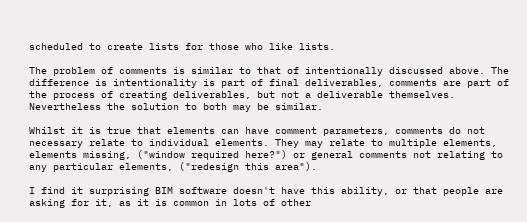scheduled to create lists for those who like lists.

The problem of comments is similar to that of intentionally discussed above. The difference is intentionality is part of final deliverables, comments are part of the process of creating deliverables, but not a deliverable themselves. Nevertheless the solution to both may be similar.

Whilst it is true that elements can have comment parameters, comments do not necessary relate to individual elements. They may relate to multiple elements, elements missing, ("window required here?") or general comments not relating to any particular elements, ("redesign this area").

I find it surprising BIM software doesn't have this ability, or that people are asking for it, as it is common in lots of other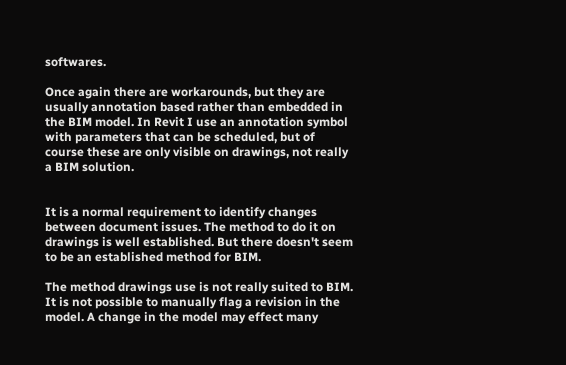softwares.

Once again there are workarounds, but they are usually annotation based rather than embedded in the BIM model. In Revit I use an annotation symbol with parameters that can be scheduled, but of course these are only visible on drawings, not really a BIM solution.


It is a normal requirement to identify changes between document issues. The method to do it on drawings is well established. But there doesn't seem to be an established method for BIM.

The method drawings use is not really suited to BIM.  It is not possible to manually flag a revision in the model. A change in the model may effect many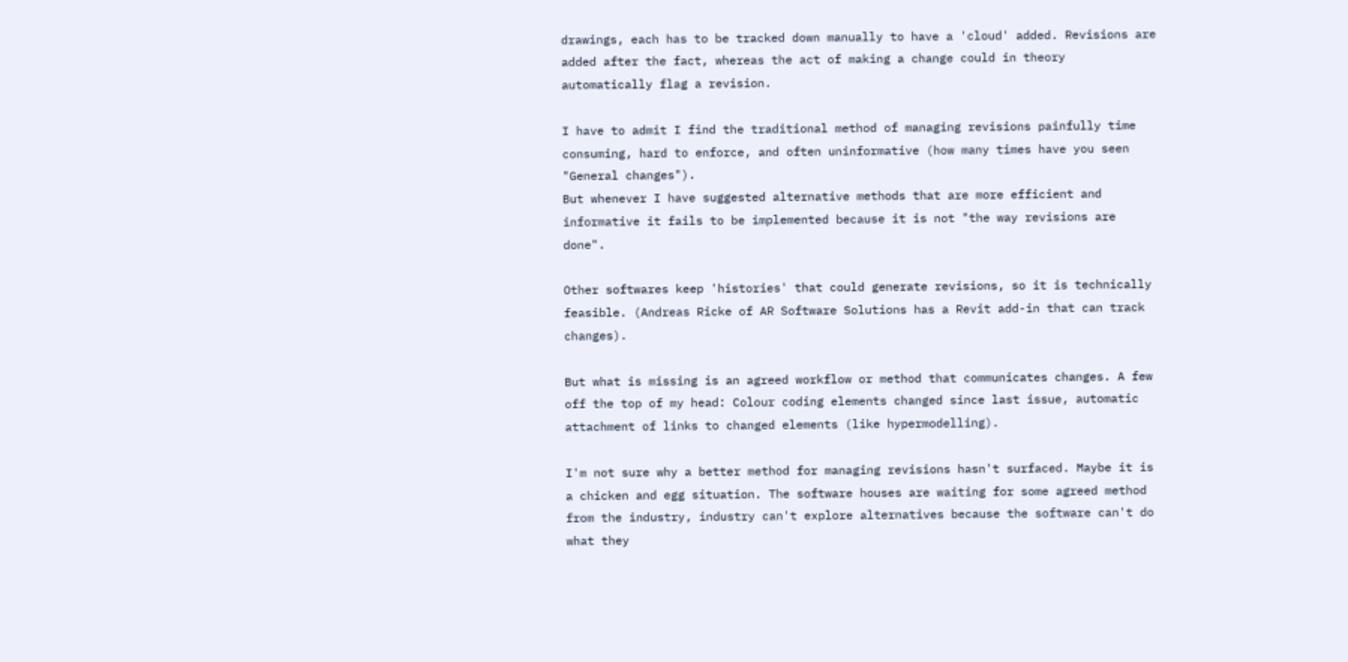drawings, each has to be tracked down manually to have a 'cloud' added. Revisions are added after the fact, whereas the act of making a change could in theory automatically flag a revision.

I have to admit I find the traditional method of managing revisions painfully time consuming, hard to enforce, and often uninformative (how many times have you seen "General changes").
But whenever I have suggested alternative methods that are more efficient and informative it fails to be implemented because it is not "the way revisions are done".

Other softwares keep 'histories' that could generate revisions, so it is technically feasible. (Andreas Ricke of AR Software Solutions has a Revit add-in that can track changes).

But what is missing is an agreed workflow or method that communicates changes. A few off the top of my head: Colour coding elements changed since last issue, automatic attachment of links to changed elements (like hypermodelling).

I'm not sure why a better method for managing revisions hasn't surfaced. Maybe it is a chicken and egg situation. The software houses are waiting for some agreed method from the industry, industry can't explore alternatives because the software can't do what they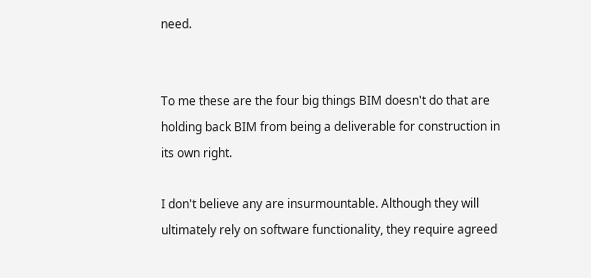need.


To me these are the four big things BIM doesn't do that are holding back BIM from being a deliverable for construction in its own right.

I don't believe any are insurmountable. Although they will ultimately rely on software functionality, they require agreed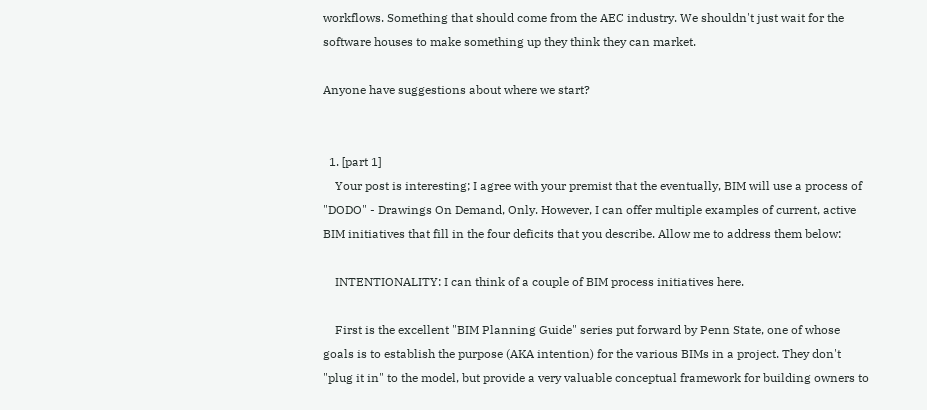workflows. Something that should come from the AEC industry. We shouldn't just wait for the software houses to make something up they think they can market.

Anyone have suggestions about where we start?


  1. [part 1]
    Your post is interesting; I agree with your premist that the eventually, BIM will use a process of "DODO" - Drawings On Demand, Only. However, I can offer multiple examples of current, active BIM initiatives that fill in the four deficits that you describe. Allow me to address them below:

    INTENTIONALITY: I can think of a couple of BIM process initiatives here.

    First is the excellent "BIM Planning Guide" series put forward by Penn State, one of whose goals is to establish the purpose (AKA intention) for the various BIMs in a project. They don't "plug it in" to the model, but provide a very valuable conceptual framework for building owners to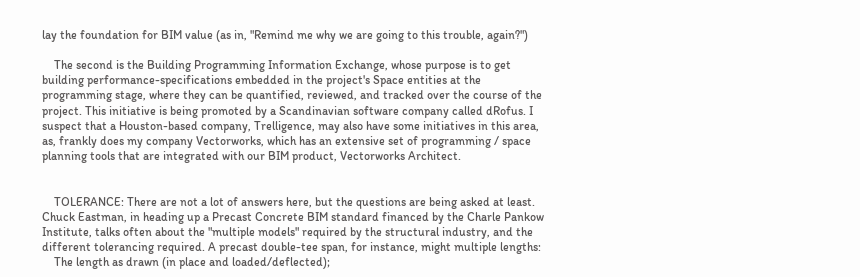lay the foundation for BIM value (as in, "Remind me why we are going to this trouble, again?")

    The second is the Building Programming Information Exchange, whose purpose is to get building performance-specifications embedded in the project's Space entities at the programming stage, where they can be quantified, reviewed, and tracked over the course of the project. This initiative is being promoted by a Scandinavian software company called dRofus. I suspect that a Houston-based company, Trelligence, may also have some initiatives in this area, as, frankly does my company Vectorworks, which has an extensive set of programming / space planning tools that are integrated with our BIM product, Vectorworks Architect.


    TOLERANCE: There are not a lot of answers here, but the questions are being asked at least. Chuck Eastman, in heading up a Precast Concrete BIM standard financed by the Charle Pankow Institute, talks often about the "multiple models" required by the structural industry, and the different tolerancing required. A precast double-tee span, for instance, might multiple lengths:
    The length as drawn (in place and loaded/deflected);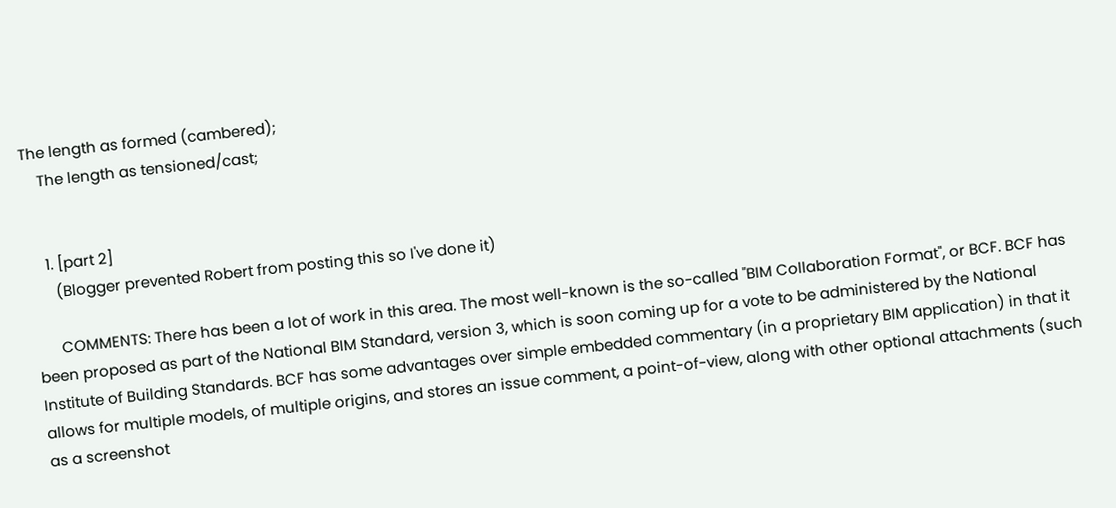The length as formed (cambered);
    The length as tensioned/cast;


    1. [part 2]
      (Blogger prevented Robert from posting this so I've done it)

      COMMENTS: There has been a lot of work in this area. The most well-known is the so-called "BIM Collaboration Format", or BCF. BCF has been proposed as part of the National BIM Standard, version 3, which is soon coming up for a vote to be administered by the National Institute of Building Standards. BCF has some advantages over simple embedded commentary (in a proprietary BIM application) in that it allows for multiple models, of multiple origins, and stores an issue comment, a point-of-view, along with other optional attachments (such as a screenshot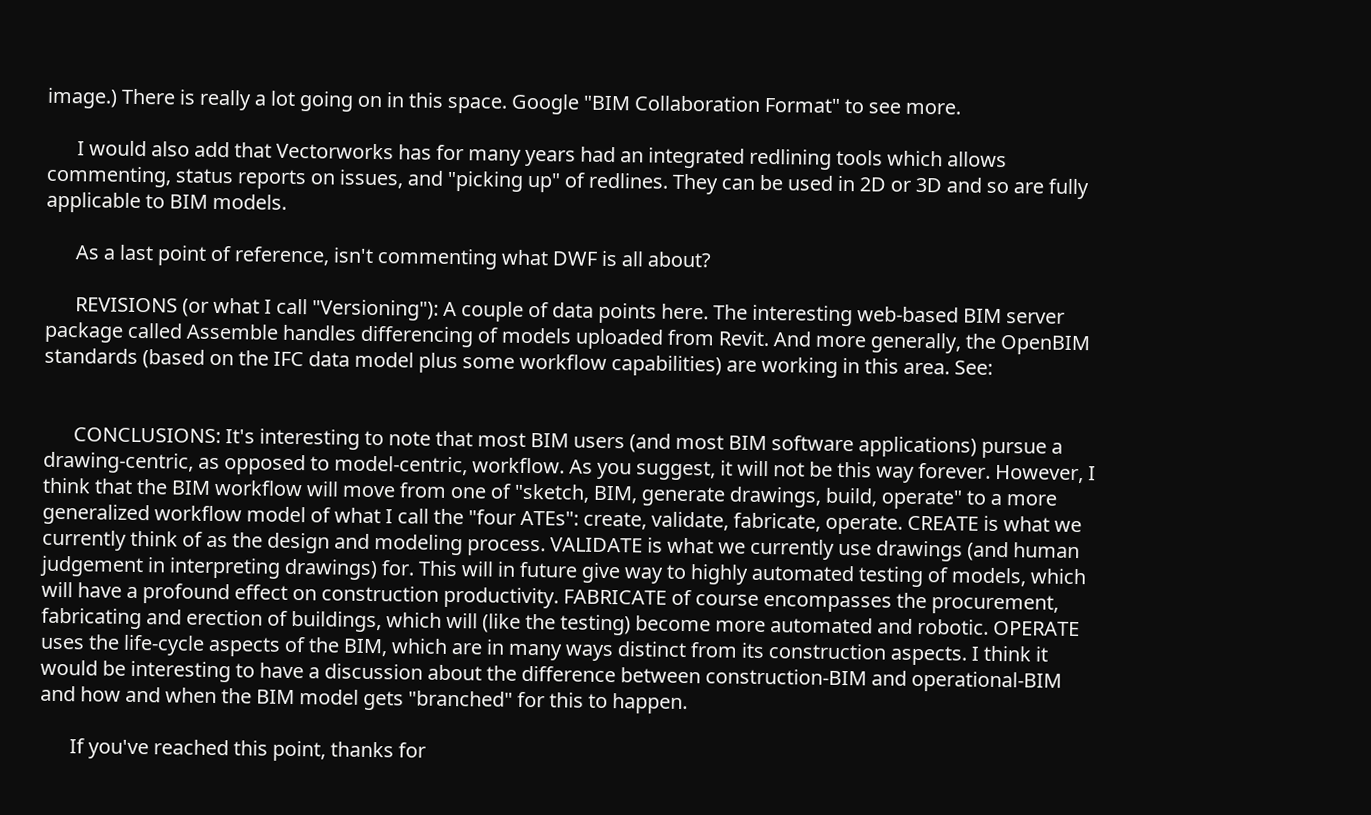image.) There is really a lot going on in this space. Google "BIM Collaboration Format" to see more.

      I would also add that Vectorworks has for many years had an integrated redlining tools which allows commenting, status reports on issues, and "picking up" of redlines. They can be used in 2D or 3D and so are fully applicable to BIM models.

      As a last point of reference, isn't commenting what DWF is all about?

      REVISIONS (or what I call "Versioning"): A couple of data points here. The interesting web-based BIM server package called Assemble handles differencing of models uploaded from Revit. And more generally, the OpenBIM standards (based on the IFC data model plus some workflow capabilities) are working in this area. See:


      CONCLUSIONS: It's interesting to note that most BIM users (and most BIM software applications) pursue a drawing-centric, as opposed to model-centric, workflow. As you suggest, it will not be this way forever. However, I think that the BIM workflow will move from one of "sketch, BIM, generate drawings, build, operate" to a more generalized workflow model of what I call the "four ATEs": create, validate, fabricate, operate. CREATE is what we currently think of as the design and modeling process. VALIDATE is what we currently use drawings (and human judgement in interpreting drawings) for. This will in future give way to highly automated testing of models, which will have a profound effect on construction productivity. FABRICATE of course encompasses the procurement, fabricating and erection of buildings, which will (like the testing) become more automated and robotic. OPERATE uses the life-cycle aspects of the BIM, which are in many ways distinct from its construction aspects. I think it would be interesting to have a discussion about the difference between construction-BIM and operational-BIM and how and when the BIM model gets "branched" for this to happen.

      If you've reached this point, thanks for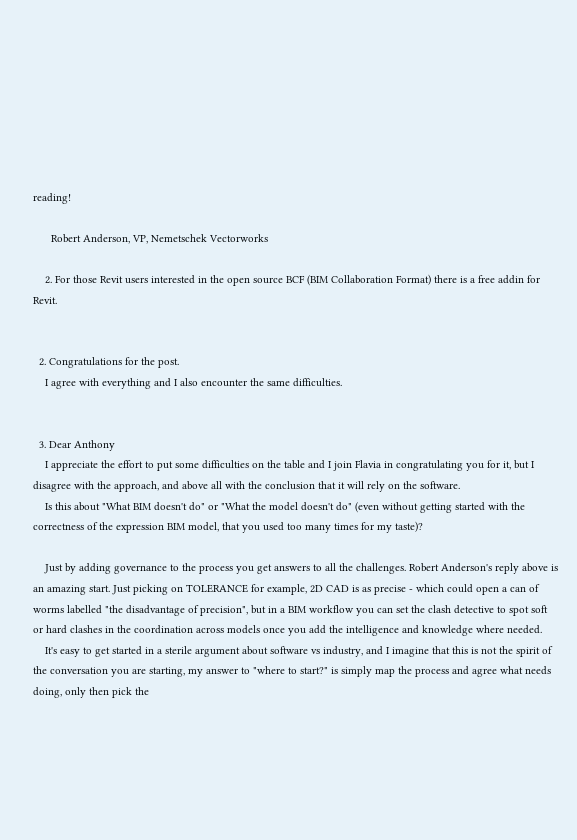reading!

      Robert Anderson, VP, Nemetschek Vectorworks

    2. For those Revit users interested in the open source BCF (BIM Collaboration Format) there is a free addin for Revit.


  2. Congratulations for the post.
    I agree with everything and I also encounter the same difficulties.


  3. Dear Anthony
    I appreciate the effort to put some difficulties on the table and I join Flavia in congratulating you for it, but I disagree with the approach, and above all with the conclusion that it will rely on the software.
    Is this about "What BIM doesn't do" or "What the model doesn't do" (even without getting started with the correctness of the expression BIM model, that you used too many times for my taste)?

    Just by adding governance to the process you get answers to all the challenges. Robert Anderson's reply above is an amazing start. Just picking on TOLERANCE for example, 2D CAD is as precise - which could open a can of worms labelled "the disadvantage of precision", but in a BIM workflow you can set the clash detective to spot soft or hard clashes in the coordination across models once you add the intelligence and knowledge where needed.
    It's easy to get started in a sterile argument about software vs industry, and I imagine that this is not the spirit of the conversation you are starting, my answer to "where to start?" is simply map the process and agree what needs doing, only then pick the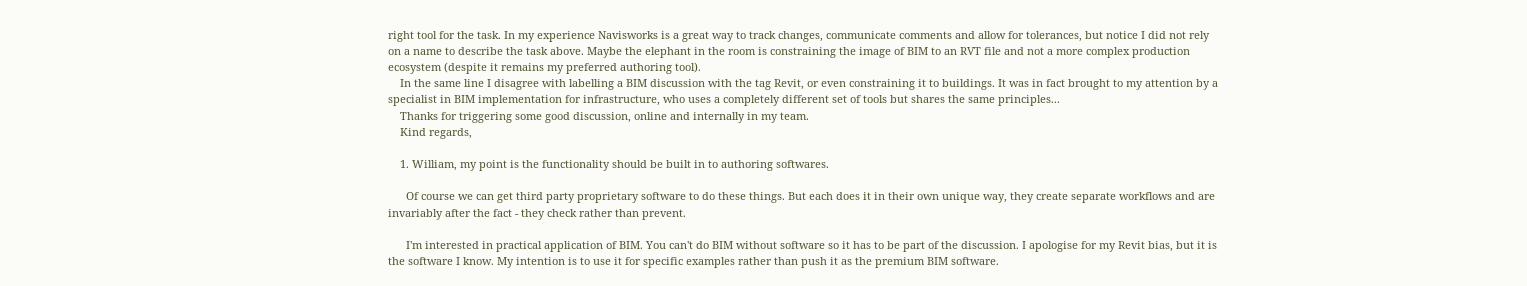right tool for the task. In my experience Navisworks is a great way to track changes, communicate comments and allow for tolerances, but notice I did not rely on a name to describe the task above. Maybe the elephant in the room is constraining the image of BIM to an RVT file and not a more complex production ecosystem (despite it remains my preferred authoring tool).
    In the same line I disagree with labelling a BIM discussion with the tag Revit, or even constraining it to buildings. It was in fact brought to my attention by a specialist in BIM implementation for infrastructure, who uses a completely different set of tools but shares the same principles...
    Thanks for triggering some good discussion, online and internally in my team.
    Kind regards,

    1. William, my point is the functionality should be built in to authoring softwares.

      Of course we can get third party proprietary software to do these things. But each does it in their own unique way, they create separate workflows and are invariably after the fact - they check rather than prevent.

      I'm interested in practical application of BIM. You can't do BIM without software so it has to be part of the discussion. I apologise for my Revit bias, but it is the software I know. My intention is to use it for specific examples rather than push it as the premium BIM software.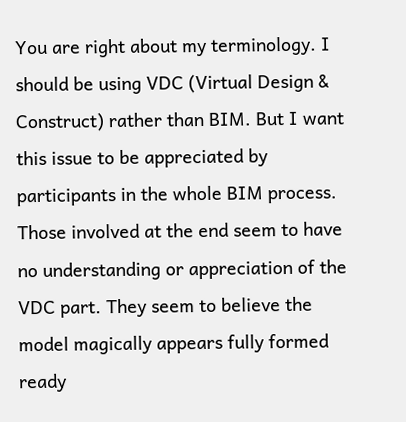You are right about my terminology. I should be using VDC (Virtual Design & Construct) rather than BIM. But I want this issue to be appreciated by participants in the whole BIM process. Those involved at the end seem to have no understanding or appreciation of the VDC part. They seem to believe the model magically appears fully formed ready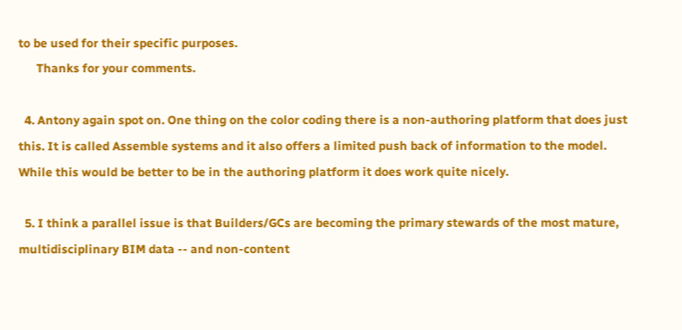to be used for their specific purposes.
      Thanks for your comments.

  4. Antony again spot on. One thing on the color coding there is a non-authoring platform that does just this. It is called Assemble systems and it also offers a limited push back of information to the model. While this would be better to be in the authoring platform it does work quite nicely.

  5. I think a parallel issue is that Builders/GCs are becoming the primary stewards of the most mature, multidisciplinary BIM data -- and non-content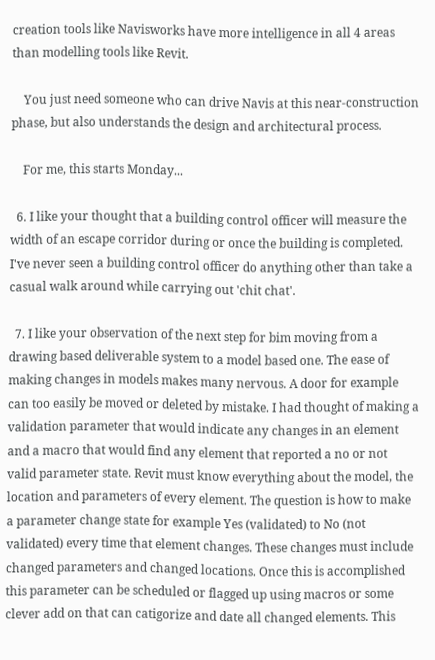creation tools like Navisworks have more intelligence in all 4 areas than modelling tools like Revit.

    You just need someone who can drive Navis at this near-construction phase, but also understands the design and architectural process.

    For me, this starts Monday...

  6. I like your thought that a building control officer will measure the width of an escape corridor during or once the building is completed. I've never seen a building control officer do anything other than take a casual walk around while carrying out 'chit chat'.

  7. I like your observation of the next step for bim moving from a drawing based deliverable system to a model based one. The ease of making changes in models makes many nervous. A door for example can too easily be moved or deleted by mistake. I had thought of making a validation parameter that would indicate any changes in an element and a macro that would find any element that reported a no or not valid parameter state. Revit must know everything about the model, the location and parameters of every element. The question is how to make a parameter change state for example Yes (validated) to No (not validated) every time that element changes. These changes must include changed parameters and changed locations. Once this is accomplished this parameter can be scheduled or flagged up using macros or some clever add on that can catigorize and date all changed elements. This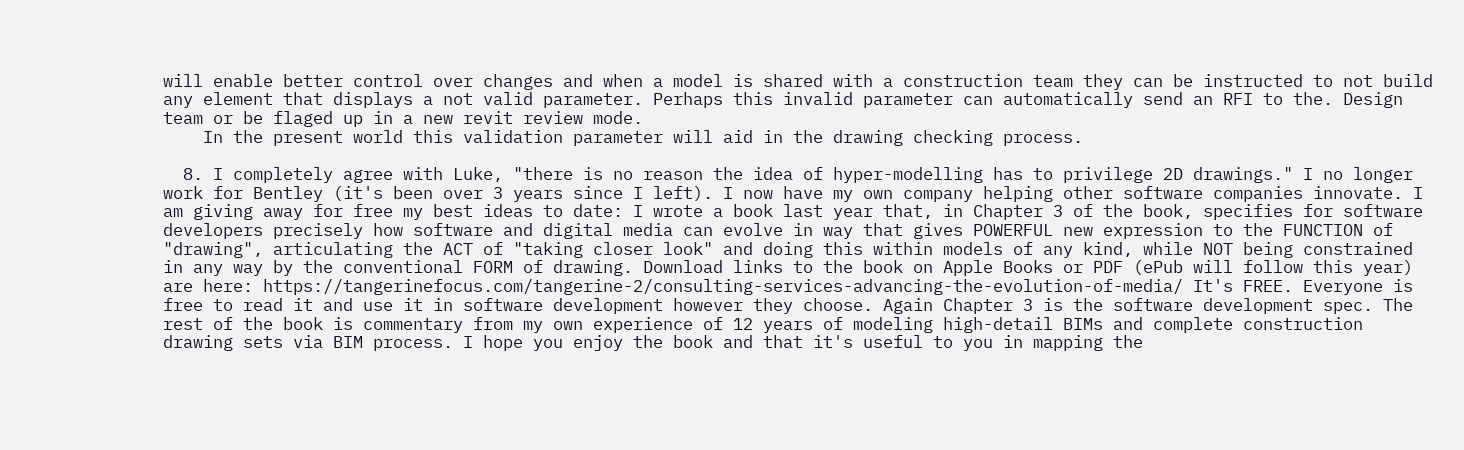will enable better control over changes and when a model is shared with a construction team they can be instructed to not build any element that displays a not valid parameter. Perhaps this invalid parameter can automatically send an RFI to the. Design team or be flaged up in a new revit review mode.
    In the present world this validation parameter will aid in the drawing checking process.

  8. I completely agree with Luke, "there is no reason the idea of hyper-modelling has to privilege 2D drawings." I no longer work for Bentley (it's been over 3 years since I left). I now have my own company helping other software companies innovate. I am giving away for free my best ideas to date: I wrote a book last year that, in Chapter 3 of the book, specifies for software developers precisely how software and digital media can evolve in way that gives POWERFUL new expression to the FUNCTION of "drawing", articulating the ACT of "taking closer look" and doing this within models of any kind, while NOT being constrained in any way by the conventional FORM of drawing. Download links to the book on Apple Books or PDF (ePub will follow this year) are here: https://tangerinefocus.com/tangerine-2/consulting-services-advancing-the-evolution-of-media/ It's FREE. Everyone is free to read it and use it in software development however they choose. Again Chapter 3 is the software development spec. The rest of the book is commentary from my own experience of 12 years of modeling high-detail BIMs and complete construction drawing sets via BIM process. I hope you enjoy the book and that it's useful to you in mapping the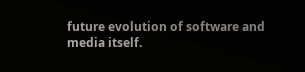future evolution of software and media itself.